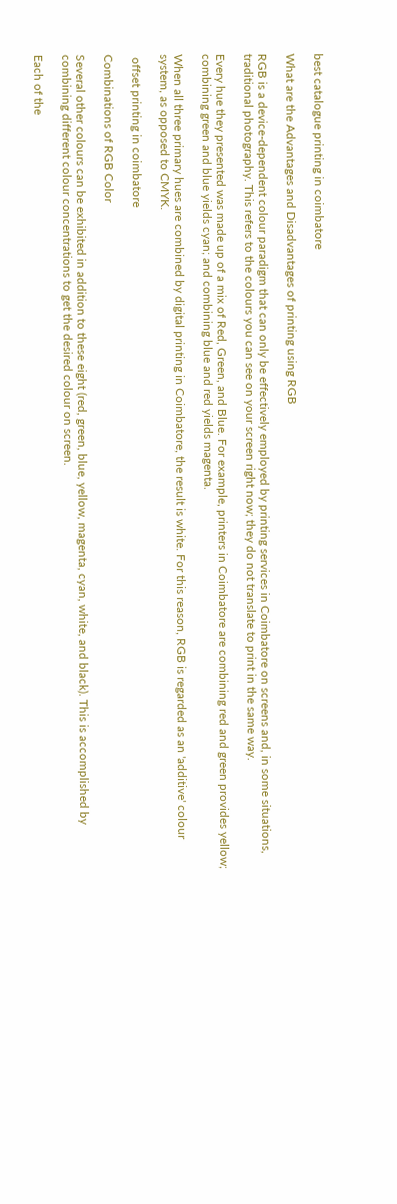best catalogue printing in coimbatore

What are the Advantages and Disadvantages of printing using RGB

RGB is a device-dependent colour paradigm that can only be effectively employed by printing services in Coimbatore on screens and, in some situations, traditional photography. This refers to the colours you can see on your screen right now; they do not translate to print in the same way.

Every hue they presented was made up of a mix of Red, Green, and Blue. For example, printers in Coimbatore are combining red and green provides yellow; combining green and blue yields cyan; and combining blue and red yields magenta.

When all three primary hues are combined by digital printing in Coimbatore, the result is white. For this reason, RGB is regarded as an 'additive' colour system, as opposed to CMYK.

 offset printing in coimbatore

Combinations of RGB Color

Several other colours can be exhibited in addition to these eight (red, green, blue, yellow, magenta, cyan, white, and black). This is accomplished by combining different colour concentrations to get the desired colour on screen.

Each of the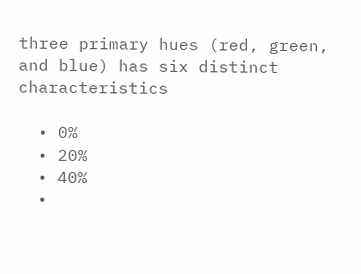three primary hues (red, green, and blue) has six distinct characteristics

  • 0%
  • 20%
  • 40%
  •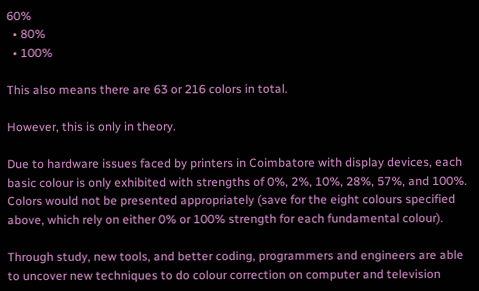60%
  • 80%
  • 100%

This also means there are 63 or 216 colors in total.

However, this is only in theory.

Due to hardware issues faced by printers in Coimbatore with display devices, each basic colour is only exhibited with strengths of 0%, 2%, 10%, 28%, 57%, and 100%. Colors would not be presented appropriately (save for the eight colours specified above, which rely on either 0% or 100% strength for each fundamental colour).

Through study, new tools, and better coding, programmers and engineers are able to uncover new techniques to do colour correction on computer and television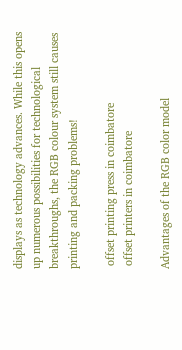displays as technology advances. While this opens up numerous possibilities for technological breakthroughs, the RGB colour system still causes printing and packing problems!

 offset printing press in coimbatore
 offset printers in coimbatore

Advantages of the RGB color model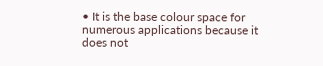• It is the base colour space for numerous applications because it does not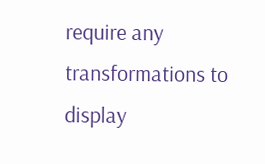require any transformations to display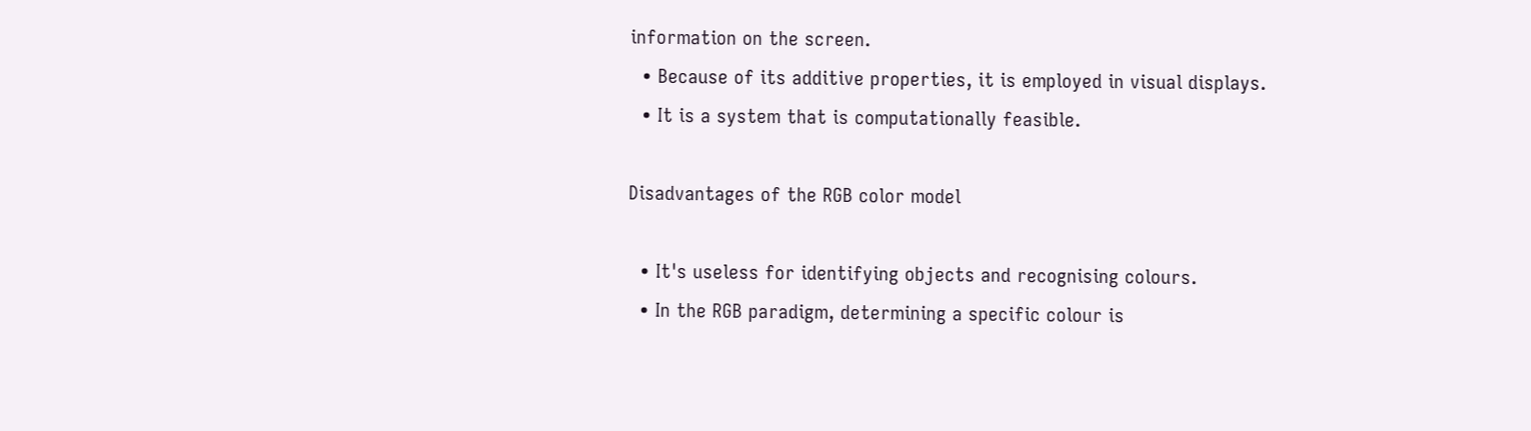information on the screen.
  • Because of its additive properties, it is employed in visual displays.
  • It is a system that is computationally feasible.

Disadvantages of the RGB color model

  • It's useless for identifying objects and recognising colours.
  • In the RGB paradigm, determining a specific colour is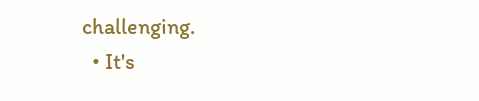challenging.
  • It's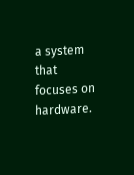a system that focuses on hardware.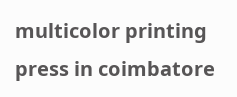multicolor printing press in coimbatore